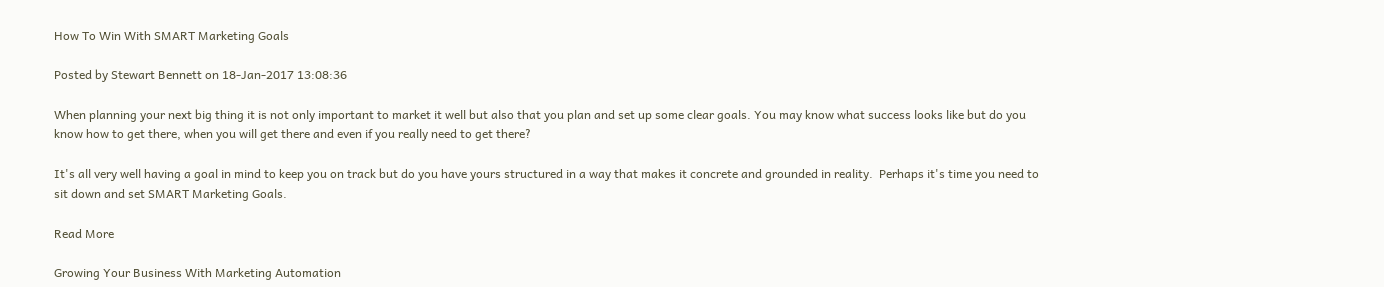How To Win With SMART Marketing Goals

Posted by Stewart Bennett on 18-Jan-2017 13:08:36

When planning your next big thing it is not only important to market it well but also that you plan and set up some clear goals. You may know what success looks like but do you know how to get there, when you will get there and even if you really need to get there?

It's all very well having a goal in mind to keep you on track but do you have yours structured in a way that makes it concrete and grounded in reality.  Perhaps it's time you need to sit down and set SMART Marketing Goals.

Read More

Growing Your Business With Marketing Automation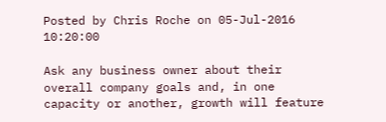Posted by Chris Roche on 05-Jul-2016 10:20:00

Ask any business owner about their overall company goals and, in one capacity or another, growth will feature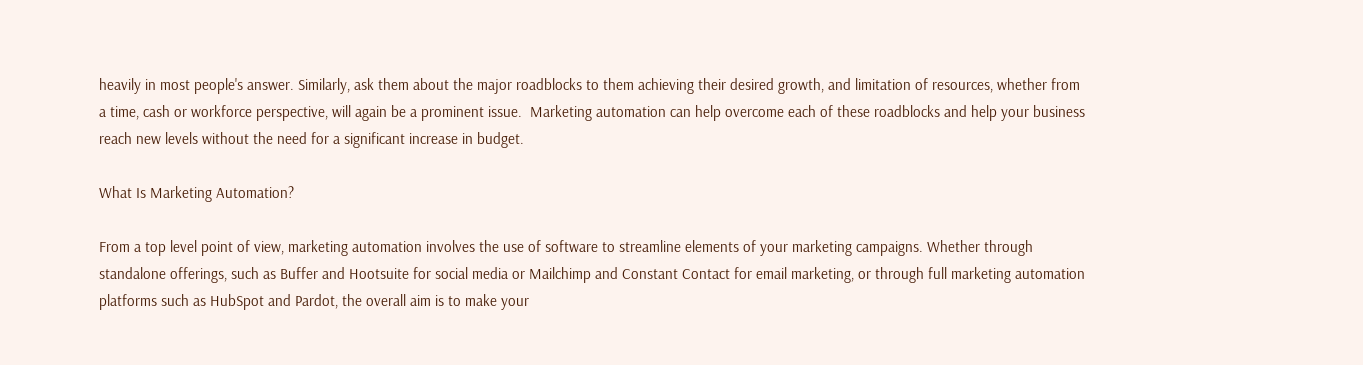heavily in most people's answer. Similarly, ask them about the major roadblocks to them achieving their desired growth, and limitation of resources, whether from a time, cash or workforce perspective, will again be a prominent issue.  Marketing automation can help overcome each of these roadblocks and help your business reach new levels without the need for a significant increase in budget.

What Is Marketing Automation?

From a top level point of view, marketing automation involves the use of software to streamline elements of your marketing campaigns. Whether through standalone offerings, such as Buffer and Hootsuite for social media or Mailchimp and Constant Contact for email marketing, or through full marketing automation platforms such as HubSpot and Pardot, the overall aim is to make your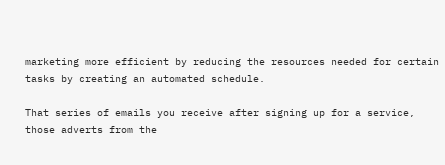marketing more efficient by reducing the resources needed for certain tasks by creating an automated schedule.

That series of emails you receive after signing up for a service, those adverts from the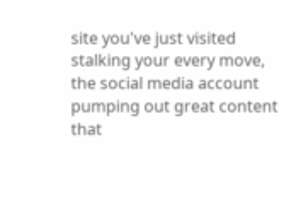site you've just visited stalking your every move, the social media account pumping out great content that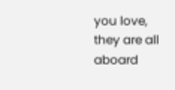you love, they are all aboard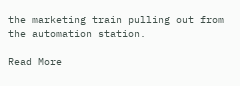the marketing train pulling out from the automation station.

Read More